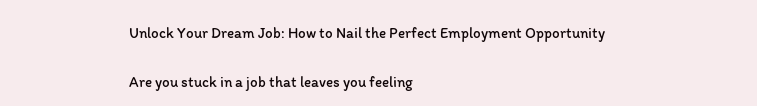Unlock Your Dream Job: How to Nail the Perfect Employment Opportunity

Are you stuck in a job that leaves you feeling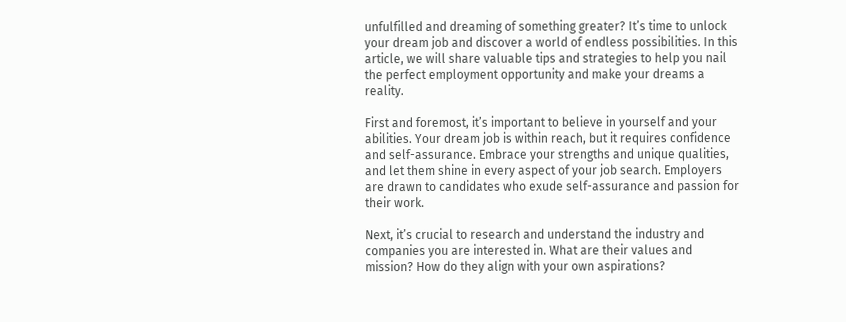unfulfilled and dreaming of something greater? It’s time to unlock your dream job and discover a world of endless possibilities. In this article, we will share valuable tips and strategies to help you nail the perfect employment opportunity and make your dreams a reality.

First and foremost, it’s important to believe in yourself and your abilities. Your dream job is within reach, but it requires confidence and self-assurance. Embrace your strengths and unique qualities, and let them shine in every aspect of your job search. Employers are drawn to candidates who exude self-assurance and passion for their work.

Next, it’s crucial to research and understand the industry and companies you are interested in. What are their values and mission? How do they align with your own aspirations?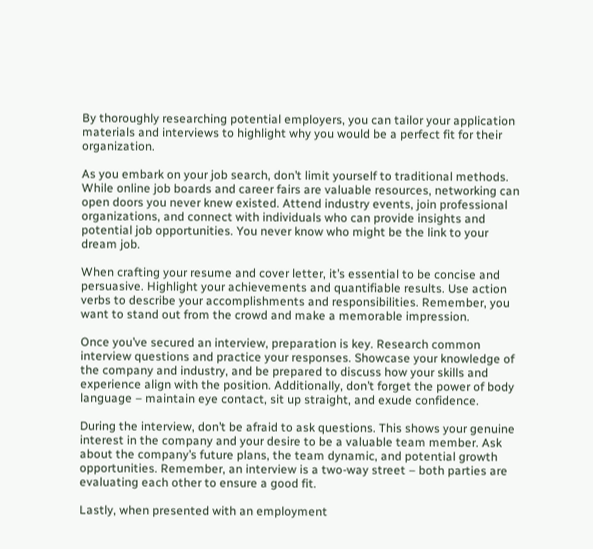By thoroughly researching potential employers, you can tailor your application materials and interviews to highlight why you would be a perfect fit for their organization.

As you embark on your job search, don’t limit yourself to traditional methods. While online job boards and career fairs are valuable resources, networking can open doors you never knew existed. Attend industry events, join professional organizations, and connect with individuals who can provide insights and potential job opportunities. You never know who might be the link to your dream job.

When crafting your resume and cover letter, it’s essential to be concise and persuasive. Highlight your achievements and quantifiable results. Use action verbs to describe your accomplishments and responsibilities. Remember, you want to stand out from the crowd and make a memorable impression.

Once you’ve secured an interview, preparation is key. Research common interview questions and practice your responses. Showcase your knowledge of the company and industry, and be prepared to discuss how your skills and experience align with the position. Additionally, don’t forget the power of body language – maintain eye contact, sit up straight, and exude confidence.

During the interview, don’t be afraid to ask questions. This shows your genuine interest in the company and your desire to be a valuable team member. Ask about the company’s future plans, the team dynamic, and potential growth opportunities. Remember, an interview is a two-way street – both parties are evaluating each other to ensure a good fit.

Lastly, when presented with an employment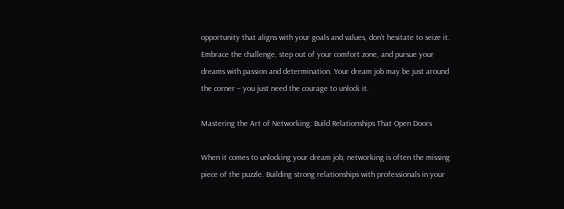opportunity that aligns with your goals and values, don’t hesitate to seize it. Embrace the challenge, step out of your comfort zone, and pursue your dreams with passion and determination. Your dream job may be just around the corner – you just need the courage to unlock it.

Mastering the Art of Networking: Build Relationships That Open Doors

When it comes to unlocking your dream job, networking is often the missing piece of the puzzle. Building strong relationships with professionals in your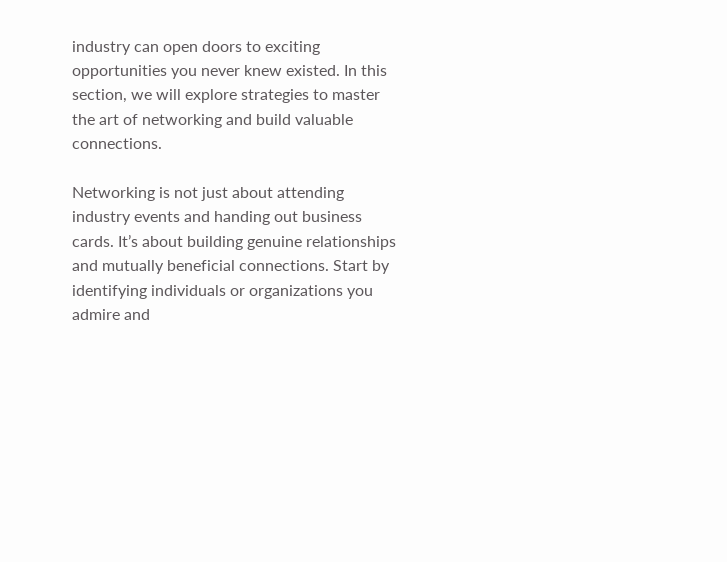industry can open doors to exciting opportunities you never knew existed. In this section, we will explore strategies to master the art of networking and build valuable connections.

Networking is not just about attending industry events and handing out business cards. It’s about building genuine relationships and mutually beneficial connections. Start by identifying individuals or organizations you admire and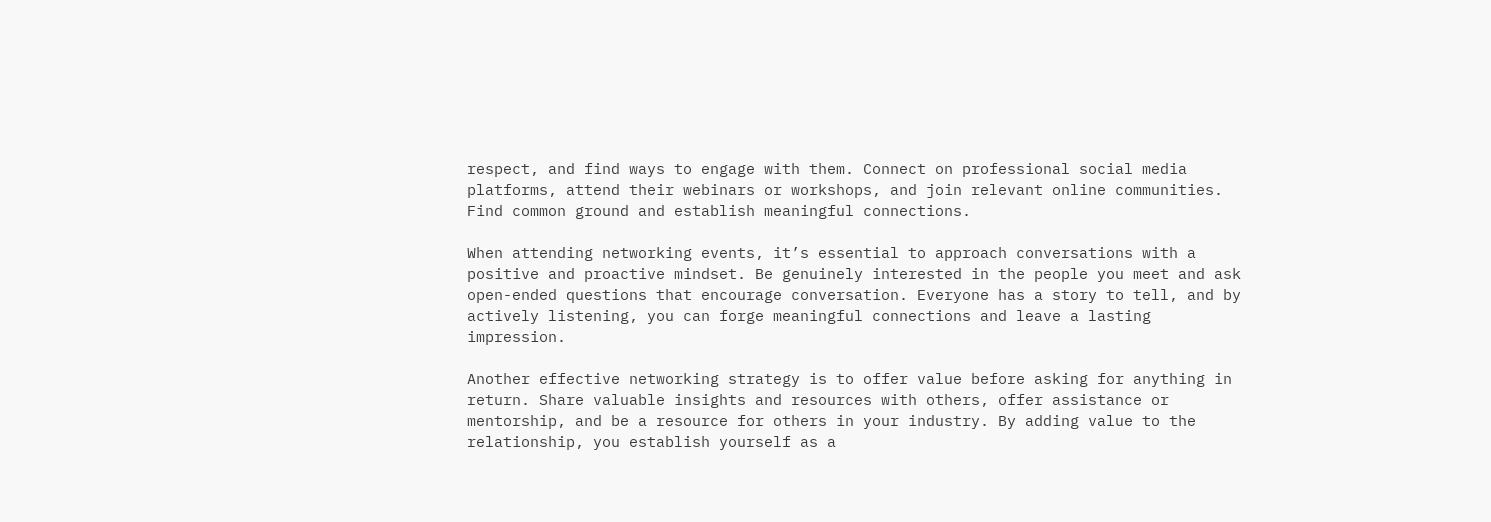respect, and find ways to engage with them. Connect on professional social media platforms, attend their webinars or workshops, and join relevant online communities. Find common ground and establish meaningful connections.

When attending networking events, it’s essential to approach conversations with a positive and proactive mindset. Be genuinely interested in the people you meet and ask open-ended questions that encourage conversation. Everyone has a story to tell, and by actively listening, you can forge meaningful connections and leave a lasting impression.

Another effective networking strategy is to offer value before asking for anything in return. Share valuable insights and resources with others, offer assistance or mentorship, and be a resource for others in your industry. By adding value to the relationship, you establish yourself as a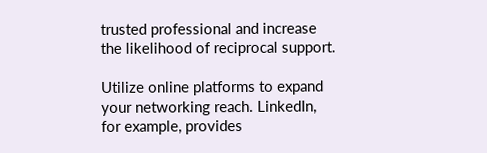trusted professional and increase the likelihood of reciprocal support.

Utilize online platforms to expand your networking reach. LinkedIn, for example, provides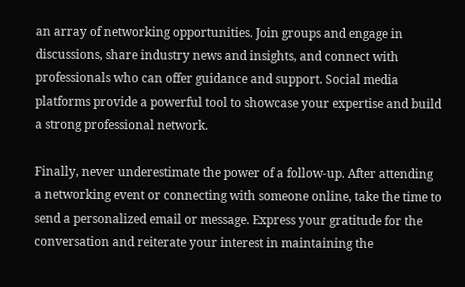an array of networking opportunities. Join groups and engage in discussions, share industry news and insights, and connect with professionals who can offer guidance and support. Social media platforms provide a powerful tool to showcase your expertise and build a strong professional network.

Finally, never underestimate the power of a follow-up. After attending a networking event or connecting with someone online, take the time to send a personalized email or message. Express your gratitude for the conversation and reiterate your interest in maintaining the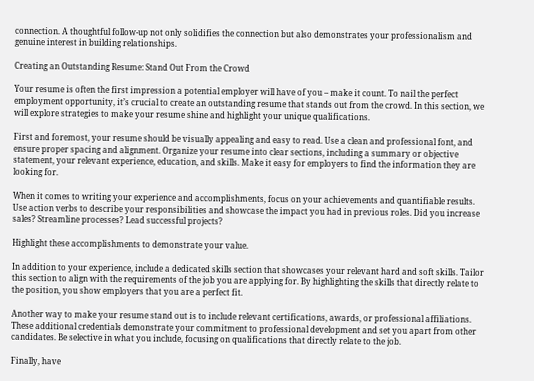connection. A thoughtful follow-up not only solidifies the connection but also demonstrates your professionalism and genuine interest in building relationships.

Creating an Outstanding Resume: Stand Out From the Crowd

Your resume is often the first impression a potential employer will have of you – make it count. To nail the perfect employment opportunity, it’s crucial to create an outstanding resume that stands out from the crowd. In this section, we will explore strategies to make your resume shine and highlight your unique qualifications.

First and foremost, your resume should be visually appealing and easy to read. Use a clean and professional font, and ensure proper spacing and alignment. Organize your resume into clear sections, including a summary or objective statement, your relevant experience, education, and skills. Make it easy for employers to find the information they are looking for.

When it comes to writing your experience and accomplishments, focus on your achievements and quantifiable results. Use action verbs to describe your responsibilities and showcase the impact you had in previous roles. Did you increase sales? Streamline processes? Lead successful projects?

Highlight these accomplishments to demonstrate your value.

In addition to your experience, include a dedicated skills section that showcases your relevant hard and soft skills. Tailor this section to align with the requirements of the job you are applying for. By highlighting the skills that directly relate to the position, you show employers that you are a perfect fit.

Another way to make your resume stand out is to include relevant certifications, awards, or professional affiliations. These additional credentials demonstrate your commitment to professional development and set you apart from other candidates. Be selective in what you include, focusing on qualifications that directly relate to the job.

Finally, have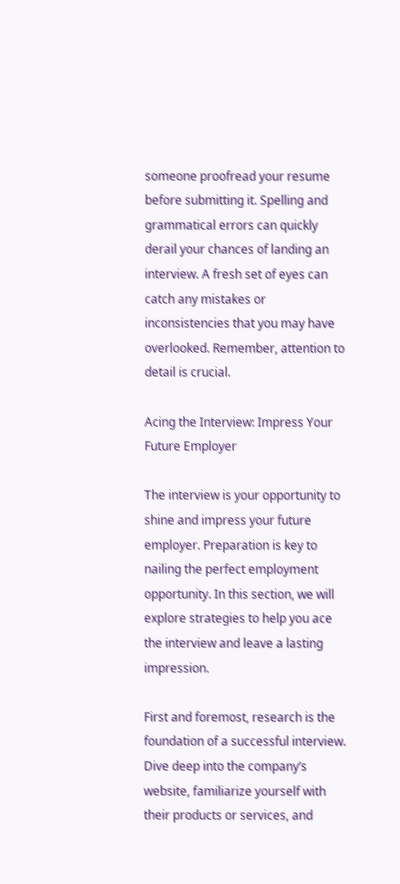someone proofread your resume before submitting it. Spelling and grammatical errors can quickly derail your chances of landing an interview. A fresh set of eyes can catch any mistakes or inconsistencies that you may have overlooked. Remember, attention to detail is crucial.

Acing the Interview: Impress Your Future Employer

The interview is your opportunity to shine and impress your future employer. Preparation is key to nailing the perfect employment opportunity. In this section, we will explore strategies to help you ace the interview and leave a lasting impression.

First and foremost, research is the foundation of a successful interview. Dive deep into the company’s website, familiarize yourself with their products or services, and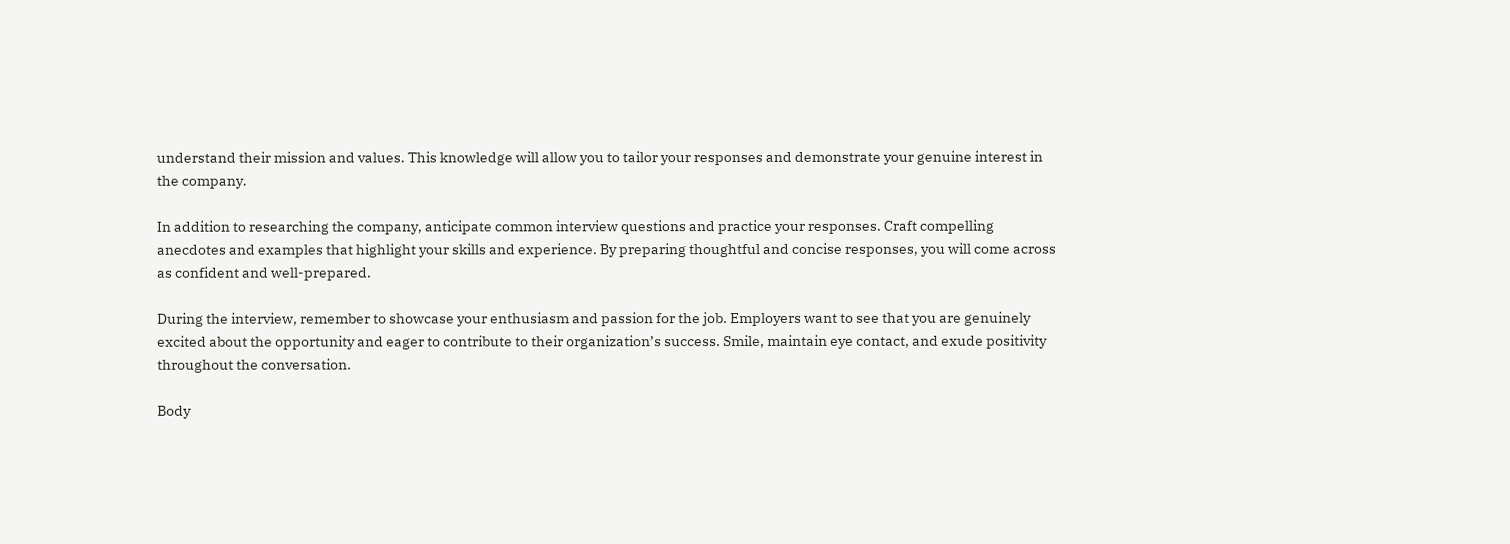understand their mission and values. This knowledge will allow you to tailor your responses and demonstrate your genuine interest in the company.

In addition to researching the company, anticipate common interview questions and practice your responses. Craft compelling anecdotes and examples that highlight your skills and experience. By preparing thoughtful and concise responses, you will come across as confident and well-prepared.

During the interview, remember to showcase your enthusiasm and passion for the job. Employers want to see that you are genuinely excited about the opportunity and eager to contribute to their organization’s success. Smile, maintain eye contact, and exude positivity throughout the conversation.

Body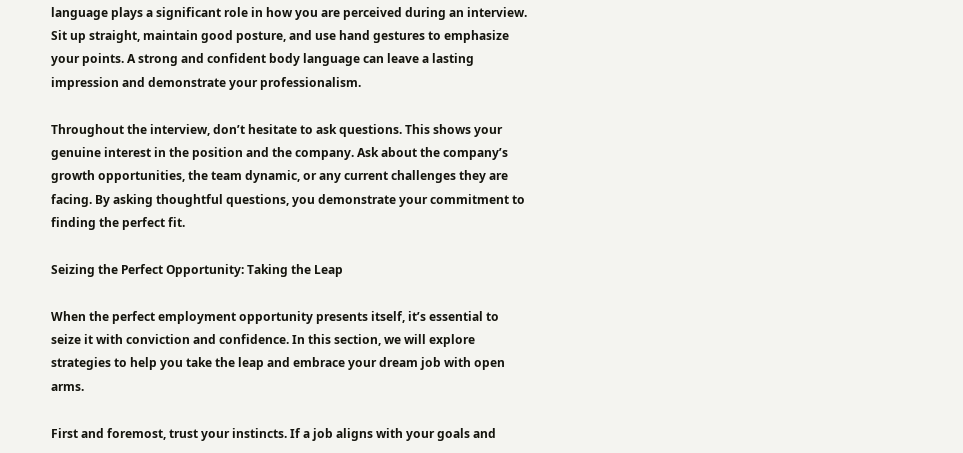language plays a significant role in how you are perceived during an interview. Sit up straight, maintain good posture, and use hand gestures to emphasize your points. A strong and confident body language can leave a lasting impression and demonstrate your professionalism.

Throughout the interview, don’t hesitate to ask questions. This shows your genuine interest in the position and the company. Ask about the company’s growth opportunities, the team dynamic, or any current challenges they are facing. By asking thoughtful questions, you demonstrate your commitment to finding the perfect fit.

Seizing the Perfect Opportunity: Taking the Leap

When the perfect employment opportunity presents itself, it’s essential to seize it with conviction and confidence. In this section, we will explore strategies to help you take the leap and embrace your dream job with open arms.

First and foremost, trust your instincts. If a job aligns with your goals and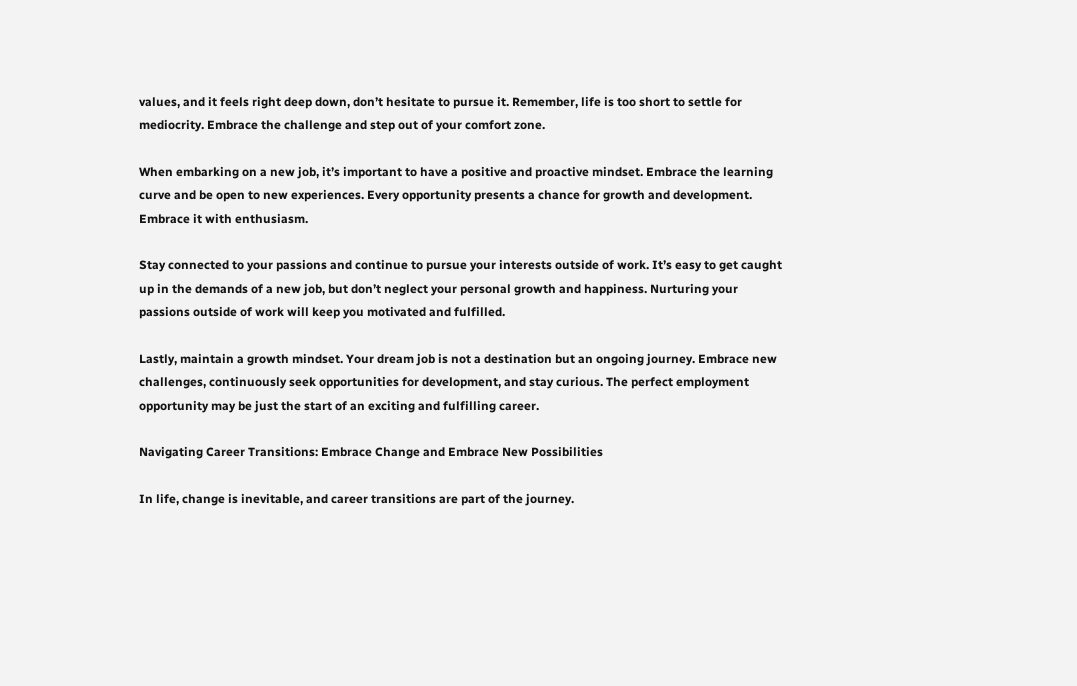values, and it feels right deep down, don’t hesitate to pursue it. Remember, life is too short to settle for mediocrity. Embrace the challenge and step out of your comfort zone.

When embarking on a new job, it’s important to have a positive and proactive mindset. Embrace the learning curve and be open to new experiences. Every opportunity presents a chance for growth and development. Embrace it with enthusiasm.

Stay connected to your passions and continue to pursue your interests outside of work. It’s easy to get caught up in the demands of a new job, but don’t neglect your personal growth and happiness. Nurturing your passions outside of work will keep you motivated and fulfilled.

Lastly, maintain a growth mindset. Your dream job is not a destination but an ongoing journey. Embrace new challenges, continuously seek opportunities for development, and stay curious. The perfect employment opportunity may be just the start of an exciting and fulfilling career.

Navigating Career Transitions: Embrace Change and Embrace New Possibilities

In life, change is inevitable, and career transitions are part of the journey.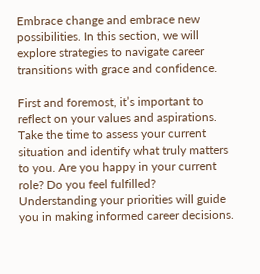Embrace change and embrace new possibilities. In this section, we will explore strategies to navigate career transitions with grace and confidence.

First and foremost, it’s important to reflect on your values and aspirations. Take the time to assess your current situation and identify what truly matters to you. Are you happy in your current role? Do you feel fulfilled? Understanding your priorities will guide you in making informed career decisions.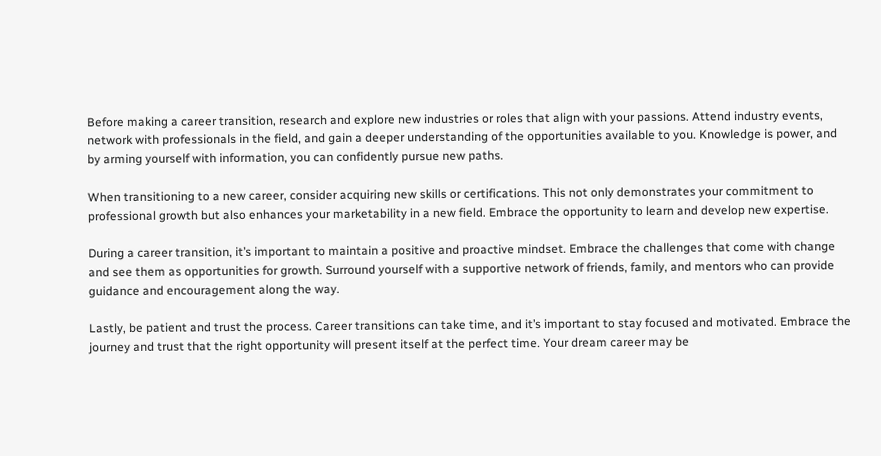Before making a career transition, research and explore new industries or roles that align with your passions. Attend industry events, network with professionals in the field, and gain a deeper understanding of the opportunities available to you. Knowledge is power, and by arming yourself with information, you can confidently pursue new paths.

When transitioning to a new career, consider acquiring new skills or certifications. This not only demonstrates your commitment to professional growth but also enhances your marketability in a new field. Embrace the opportunity to learn and develop new expertise.

During a career transition, it’s important to maintain a positive and proactive mindset. Embrace the challenges that come with change and see them as opportunities for growth. Surround yourself with a supportive network of friends, family, and mentors who can provide guidance and encouragement along the way.

Lastly, be patient and trust the process. Career transitions can take time, and it’s important to stay focused and motivated. Embrace the journey and trust that the right opportunity will present itself at the perfect time. Your dream career may be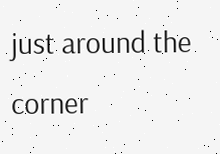just around the corner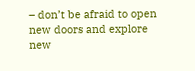– don’t be afraid to open new doors and explore new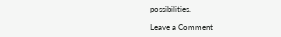possibilities.

Leave a Comment